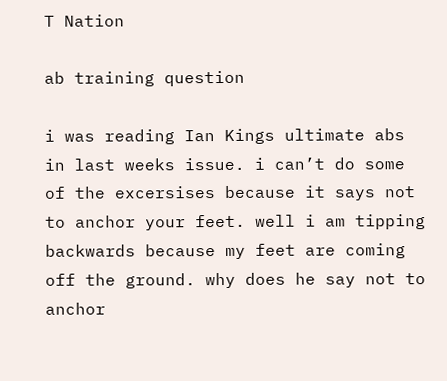T Nation

ab training question

i was reading Ian Kings ultimate abs in last weeks issue. i can’t do some of the excersises because it says not to anchor your feet. well i am tipping backwards because my feet are coming off the ground. why does he say not to anchor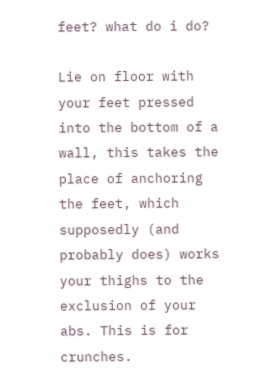feet? what do i do?

Lie on floor with your feet pressed into the bottom of a wall, this takes the place of anchoring the feet, which supposedly (and probably does) works your thighs to the exclusion of your abs. This is for crunches.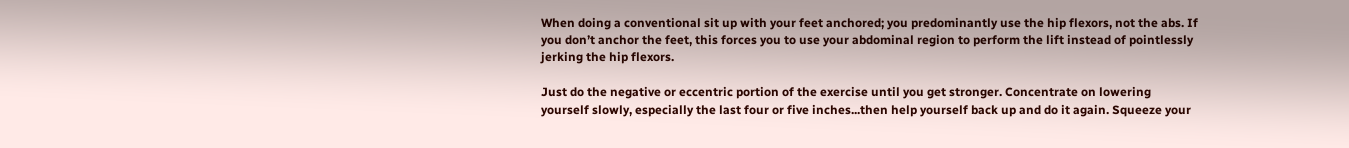When doing a conventional sit up with your feet anchored; you predominantly use the hip flexors, not the abs. If you don’t anchor the feet, this forces you to use your abdominal region to perform the lift instead of pointlessly jerking the hip flexors.

Just do the negative or eccentric portion of the exercise until you get stronger. Concentrate on lowering yourself slowly, especially the last four or five inches...then help yourself back up and do it again. Squeeze your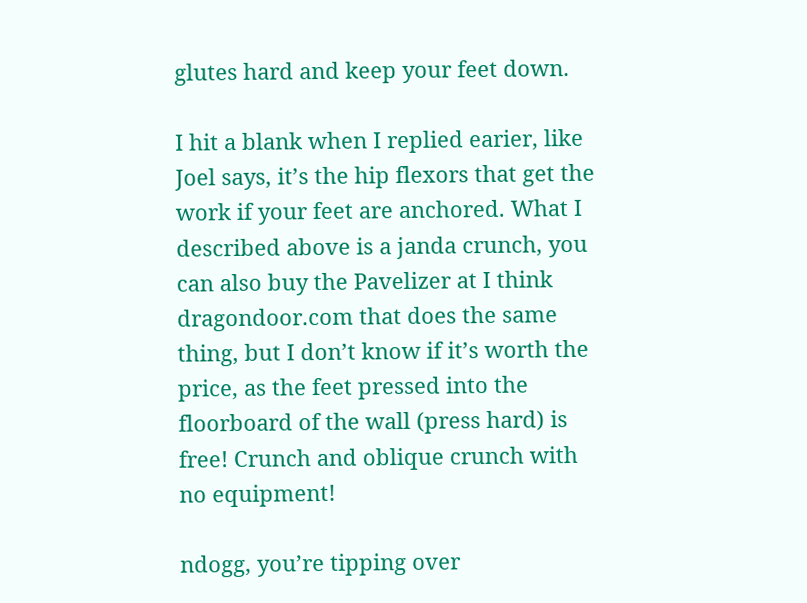glutes hard and keep your feet down.

I hit a blank when I replied earier, like Joel says, it’s the hip flexors that get the work if your feet are anchored. What I described above is a janda crunch, you can also buy the Pavelizer at I think dragondoor.com that does the same thing, but I don’t know if it’s worth the price, as the feet pressed into the floorboard of the wall (press hard) is free! Crunch and oblique crunch with no equipment!

ndogg, you’re tipping over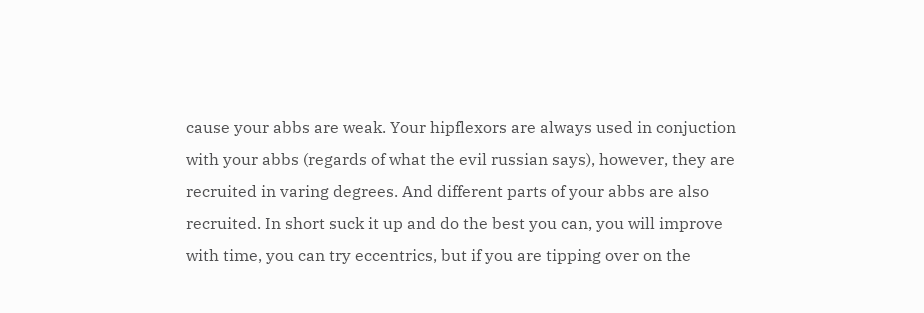cause your abbs are weak. Your hipflexors are always used in conjuction with your abbs (regards of what the evil russian says), however, they are recruited in varing degrees. And different parts of your abbs are also recruited. In short suck it up and do the best you can, you will improve with time, you can try eccentrics, but if you are tipping over on the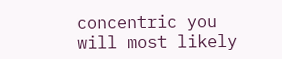concentric you will most likely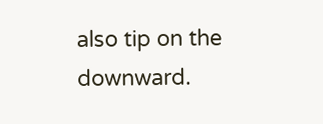also tip on the downward.